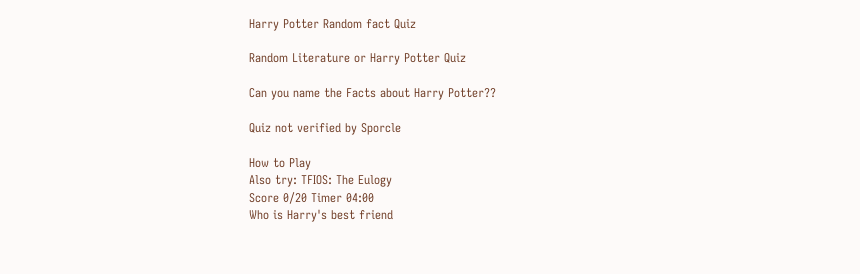Harry Potter Random fact Quiz

Random Literature or Harry Potter Quiz

Can you name the Facts about Harry Potter??

Quiz not verified by Sporcle

How to Play
Also try: TFIOS: The Eulogy
Score 0/20 Timer 04:00
Who is Harry's best friend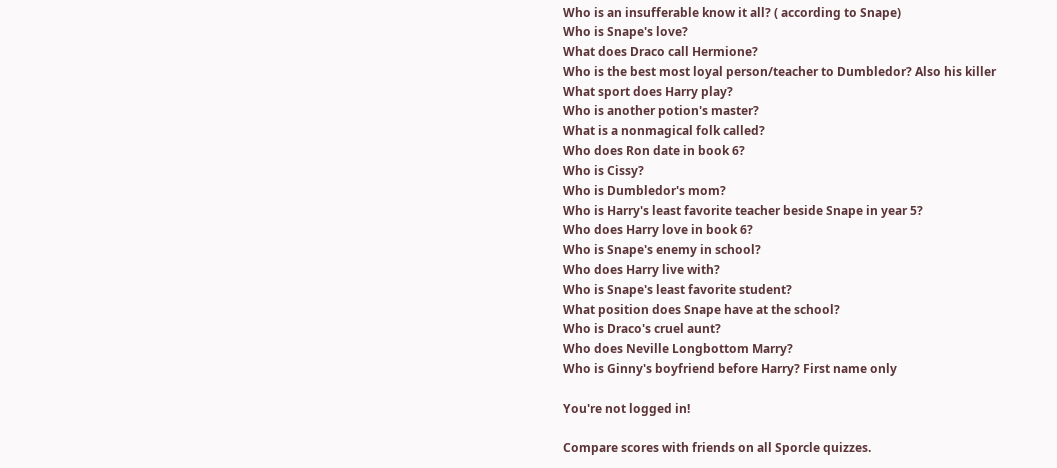Who is an insufferable know it all? ( according to Snape)
Who is Snape's love?
What does Draco call Hermione?
Who is the best most loyal person/teacher to Dumbledor? Also his killer
What sport does Harry play?
Who is another potion's master?
What is a nonmagical folk called?
Who does Ron date in book 6?
Who is Cissy?
Who is Dumbledor's mom?
Who is Harry's least favorite teacher beside Snape in year 5?
Who does Harry love in book 6?
Who is Snape's enemy in school?
Who does Harry live with?
Who is Snape's least favorite student?
What position does Snape have at the school?
Who is Draco's cruel aunt?
Who does Neville Longbottom Marry?
Who is Ginny's boyfriend before Harry? First name only

You're not logged in!

Compare scores with friends on all Sporcle quizzes.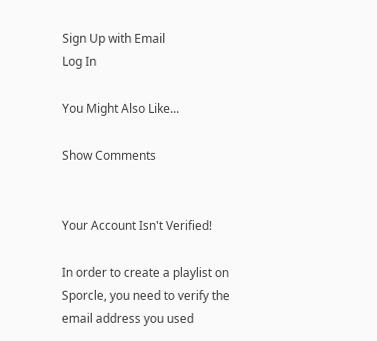Sign Up with Email
Log In

You Might Also Like...

Show Comments


Your Account Isn't Verified!

In order to create a playlist on Sporcle, you need to verify the email address you used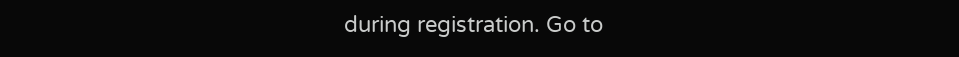during registration. Go to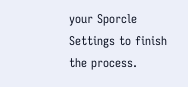your Sporcle Settings to finish the process.